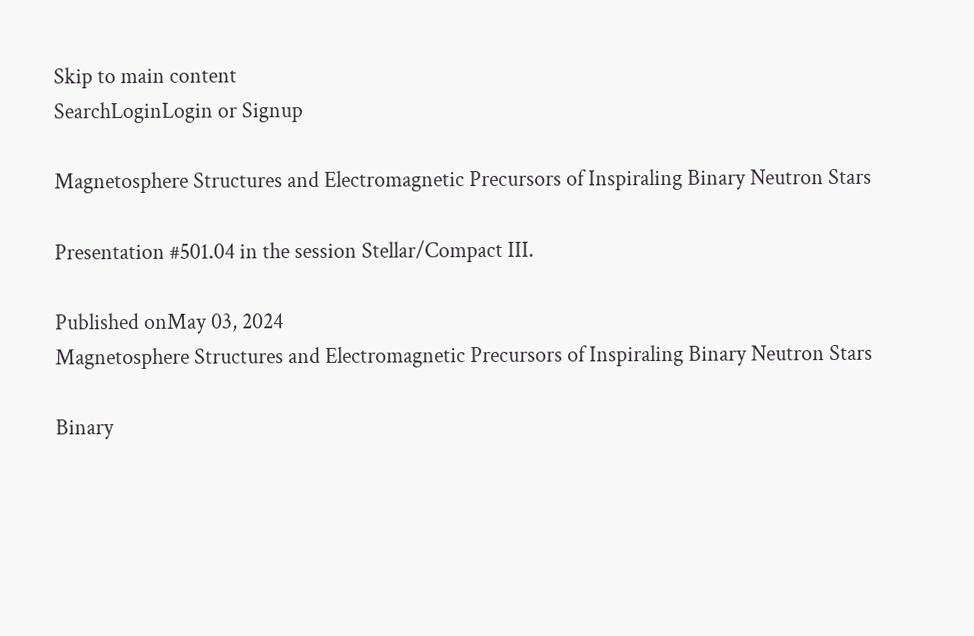Skip to main content
SearchLoginLogin or Signup

Magnetosphere Structures and Electromagnetic Precursors of Inspiraling Binary Neutron Stars

Presentation #501.04 in the session Stellar/Compact III.

Published onMay 03, 2024
Magnetosphere Structures and Electromagnetic Precursors of Inspiraling Binary Neutron Stars

Binary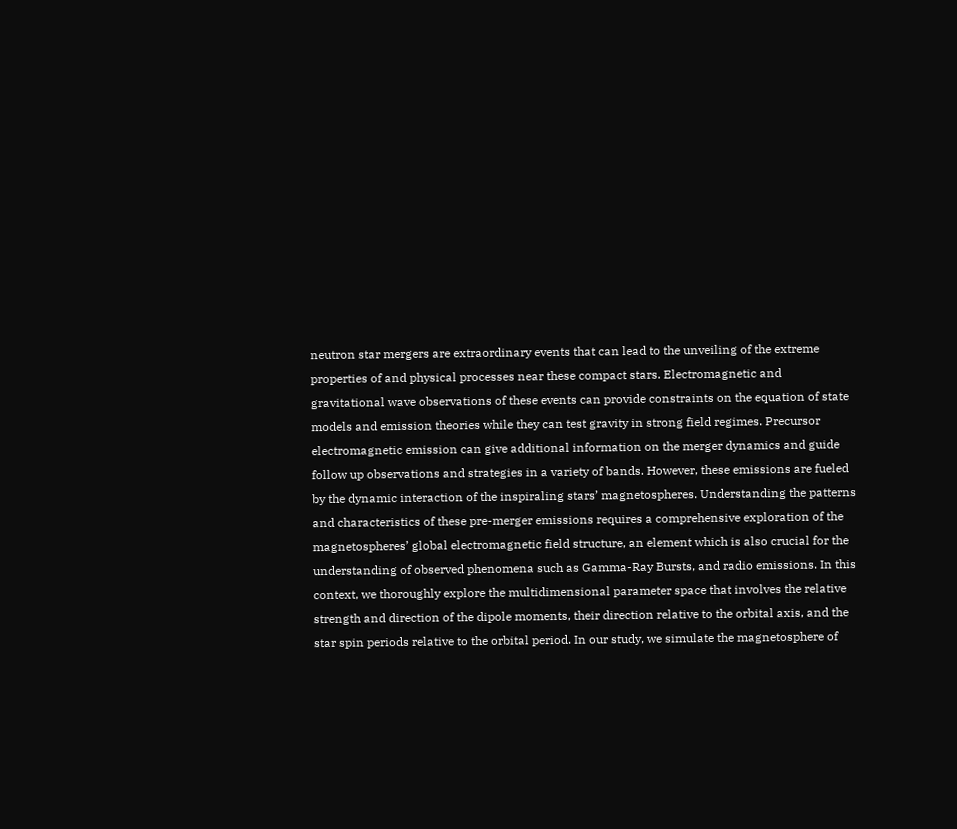neutron star mergers are extraordinary events that can lead to the unveiling of the extreme properties of and physical processes near these compact stars. Electromagnetic and gravitational wave observations of these events can provide constraints on the equation of state models and emission theories while they can test gravity in strong field regimes. Precursor electromagnetic emission can give additional information on the merger dynamics and guide follow up observations and strategies in a variety of bands. However, these emissions are fueled by the dynamic interaction of the inspiraling stars’ magnetospheres. Understanding the patterns and characteristics of these pre-merger emissions requires a comprehensive exploration of the magnetospheres’ global electromagnetic field structure, an element which is also crucial for the understanding of observed phenomena such as Gamma-Ray Bursts, and radio emissions. In this context, we thoroughly explore the multidimensional parameter space that involves the relative strength and direction of the dipole moments, their direction relative to the orbital axis, and the star spin periods relative to the orbital period. In our study, we simulate the magnetosphere of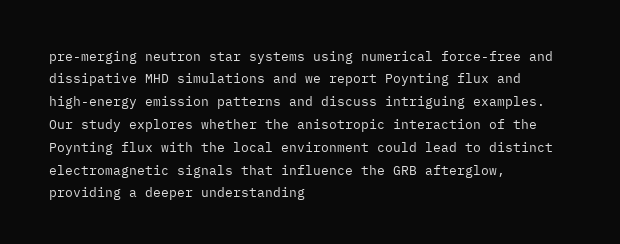pre-merging neutron star systems using numerical force-free and dissipative MHD simulations and we report Poynting flux and high-energy emission patterns and discuss intriguing examples. Our study explores whether the anisotropic interaction of the Poynting flux with the local environment could lead to distinct electromagnetic signals that influence the GRB afterglow, providing a deeper understanding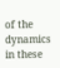of the dynamics in these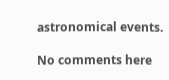astronomical events.

No comments here